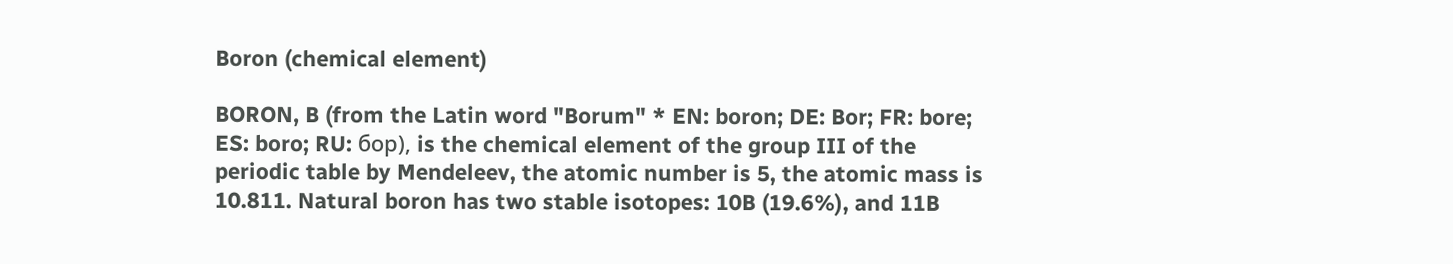Boron (chemical element)

BORON, B (from the Latin word "Borum" * EN: boron; DE: Bor; FR: bore; ES: boro; RU: бор), is the chemical element of the group III of the periodic table by Mendeleev, the atomic number is 5, the atomic mass is 10.811. Natural boron has two stable isotopes: 10B (19.6%), and 11B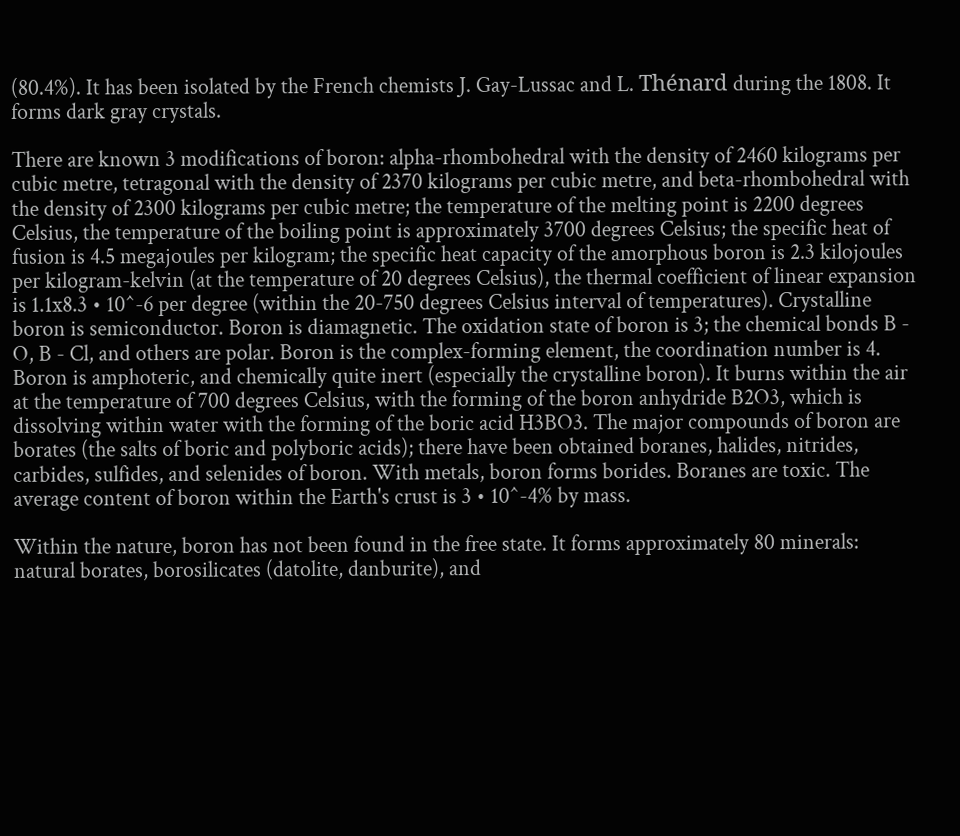(80.4%). It has been isolated by the French chemists J. Gay-Lussac and L. Thénard during the 1808. It forms dark gray crystals.

There are known 3 modifications of boron: alpha-rhombohedral with the density of 2460 kilograms per cubic metre, tetragonal with the density of 2370 kilograms per cubic metre, and beta-rhombohedral with the density of 2300 kilograms per cubic metre; the temperature of the melting point is 2200 degrees Celsius, the temperature of the boiling point is approximately 3700 degrees Celsius; the specific heat of fusion is 4.5 megajoules per kilogram; the specific heat capacity of the amorphous boron is 2.3 kilojoules per kilogram-kelvin (at the temperature of 20 degrees Celsius), the thermal coefficient of linear expansion is 1.1x8.3 • 10^-6 per degree (within the 20-750 degrees Celsius interval of temperatures). Crystalline boron is semiconductor. Boron is diamagnetic. The oxidation state of boron is 3; the chemical bonds B - O, B - Cl, and others are polar. Boron is the complex-forming element, the coordination number is 4. Boron is amphoteric, and chemically quite inert (especially the crystalline boron). It burns within the air at the temperature of 700 degrees Celsius, with the forming of the boron anhydride B2O3, which is dissolving within water with the forming of the boric acid H3BO3. The major compounds of boron are borates (the salts of boric and polyboric acids); there have been obtained boranes, halides, nitrides, carbides, sulfides, and selenides of boron. With metals, boron forms borides. Boranes are toxic. The average content of boron within the Earth's crust is 3 • 10^-4% by mass.

Within the nature, boron has not been found in the free state. It forms approximately 80 minerals: natural borates, borosilicates (datolite, danburite), and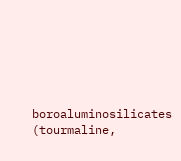boroaluminosilicates (tourmaline,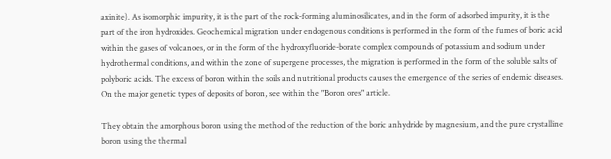axinite). As isomorphic impurity, it is the part of the rock-forming aluminosilicates, and in the form of adsorbed impurity, it is the part of the iron hydroxides. Geochemical migration under endogenous conditions is performed in the form of the fumes of boric acid within the gases of volcanoes, or in the form of the hydroxyfluoride-borate complex compounds of potassium and sodium under hydrothermal conditions, and within the zone of supergene processes, the migration is performed in the form of the soluble salts of polyboric acids. The excess of boron within the soils and nutritional products causes the emergence of the series of endemic diseases. On the major genetic types of deposits of boron, see within the "Boron ores" article.

They obtain the amorphous boron using the method of the reduction of the boric anhydride by magnesium, and the pure crystalline boron using the thermal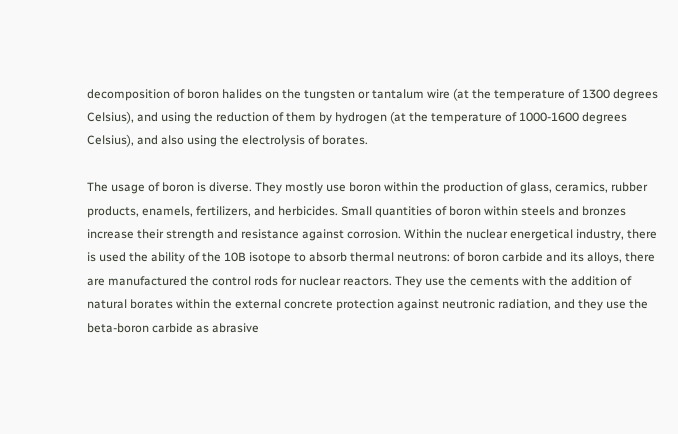decomposition of boron halides on the tungsten or tantalum wire (at the temperature of 1300 degrees Celsius), and using the reduction of them by hydrogen (at the temperature of 1000-1600 degrees Celsius), and also using the electrolysis of borates.

The usage of boron is diverse. They mostly use boron within the production of glass, ceramics, rubber products, enamels, fertilizers, and herbicides. Small quantities of boron within steels and bronzes increase their strength and resistance against corrosion. Within the nuclear energetical industry, there is used the ability of the 10B isotope to absorb thermal neutrons: of boron carbide and its alloys, there are manufactured the control rods for nuclear reactors. They use the cements with the addition of natural borates within the external concrete protection against neutronic radiation, and they use the beta-boron carbide as abrasive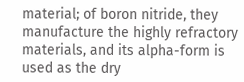material; of boron nitride, they manufacture the highly refractory materials, and its alpha-form is used as the dry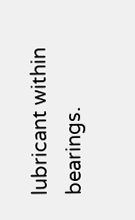lubricant within bearings.